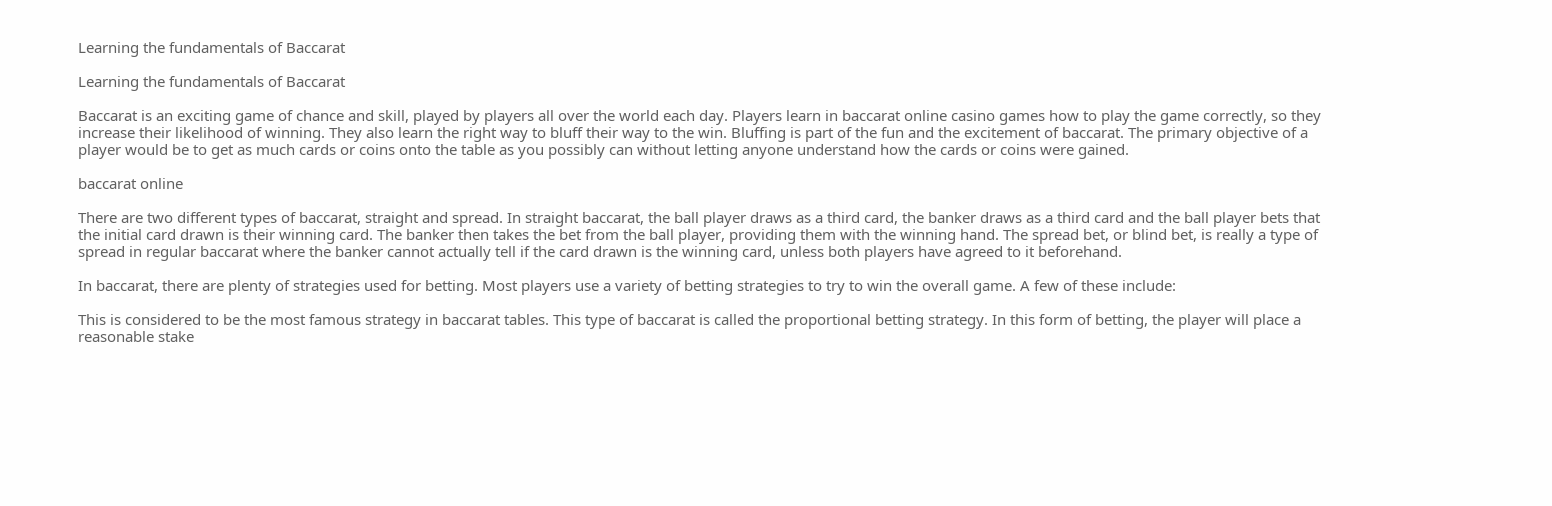Learning the fundamentals of Baccarat

Learning the fundamentals of Baccarat

Baccarat is an exciting game of chance and skill, played by players all over the world each day. Players learn in baccarat online casino games how to play the game correctly, so they increase their likelihood of winning. They also learn the right way to bluff their way to the win. Bluffing is part of the fun and the excitement of baccarat. The primary objective of a player would be to get as much cards or coins onto the table as you possibly can without letting anyone understand how the cards or coins were gained.

baccarat online

There are two different types of baccarat, straight and spread. In straight baccarat, the ball player draws as a third card, the banker draws as a third card and the ball player bets that the initial card drawn is their winning card. The banker then takes the bet from the ball player, providing them with the winning hand. The spread bet, or blind bet, is really a type of spread in regular baccarat where the banker cannot actually tell if the card drawn is the winning card, unless both players have agreed to it beforehand.

In baccarat, there are plenty of strategies used for betting. Most players use a variety of betting strategies to try to win the overall game. A few of these include:

This is considered to be the most famous strategy in baccarat tables. This type of baccarat is called the proportional betting strategy. In this form of betting, the player will place a reasonable stake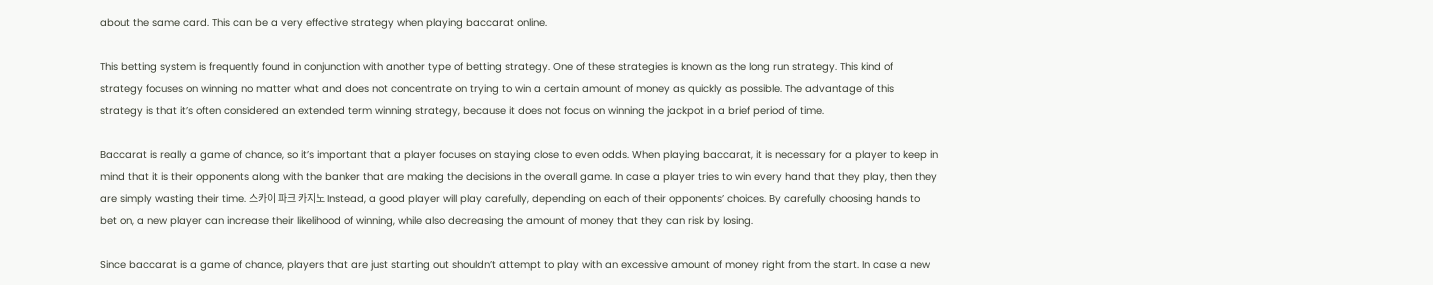about the same card. This can be a very effective strategy when playing baccarat online.

This betting system is frequently found in conjunction with another type of betting strategy. One of these strategies is known as the long run strategy. This kind of strategy focuses on winning no matter what and does not concentrate on trying to win a certain amount of money as quickly as possible. The advantage of this strategy is that it’s often considered an extended term winning strategy, because it does not focus on winning the jackpot in a brief period of time.

Baccarat is really a game of chance, so it’s important that a player focuses on staying close to even odds. When playing baccarat, it is necessary for a player to keep in mind that it is their opponents along with the banker that are making the decisions in the overall game. In case a player tries to win every hand that they play, then they are simply wasting their time. 스카이 파크 카지노 Instead, a good player will play carefully, depending on each of their opponents’ choices. By carefully choosing hands to bet on, a new player can increase their likelihood of winning, while also decreasing the amount of money that they can risk by losing.

Since baccarat is a game of chance, players that are just starting out shouldn’t attempt to play with an excessive amount of money right from the start. In case a new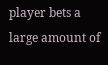player bets a large amount of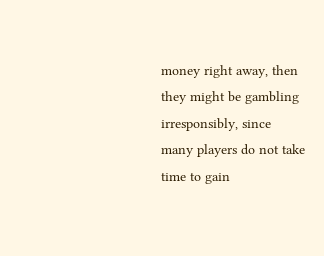money right away, then they might be gambling irresponsibly, since many players do not take time to gain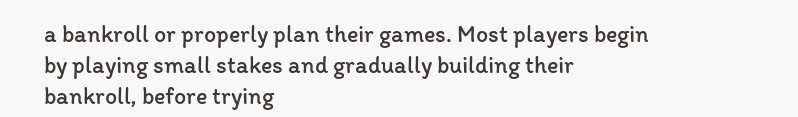a bankroll or properly plan their games. Most players begin by playing small stakes and gradually building their bankroll, before trying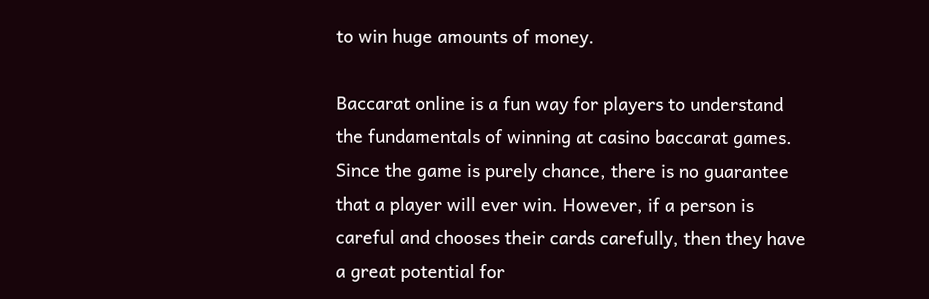to win huge amounts of money.

Baccarat online is a fun way for players to understand the fundamentals of winning at casino baccarat games. Since the game is purely chance, there is no guarantee that a player will ever win. However, if a person is careful and chooses their cards carefully, then they have a great potential for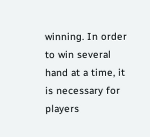winning. In order to win several hand at a time, it is necessary for players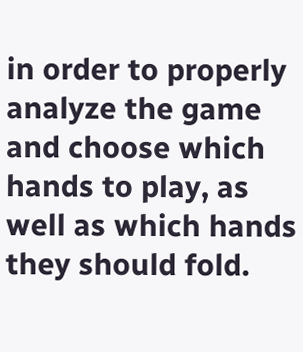in order to properly analyze the game and choose which hands to play, as well as which hands they should fold.